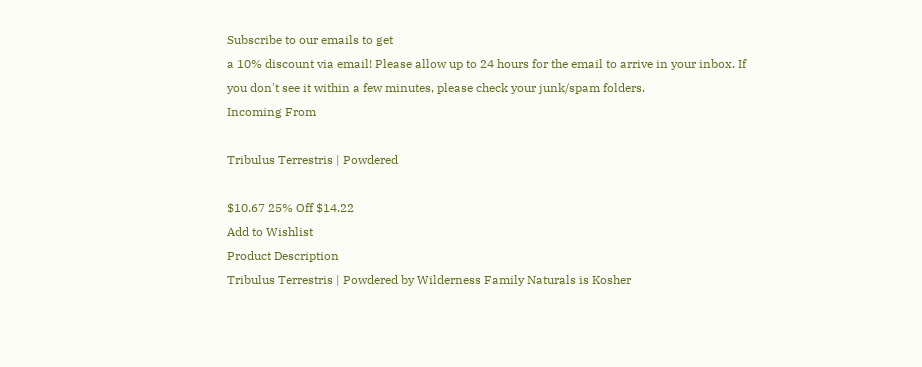Subscribe to our emails to get
a 10% discount via email! Please allow up to 24 hours for the email to arrive in your inbox. If you don't see it within a few minutes, please check your junk/spam folders.
Incoming From

Tribulus Terrestris | Powdered

$10.67 25% Off $14.22
Add to Wishlist
Product Description
Tribulus Terrestris | Powdered by Wilderness Family Naturals is Kosher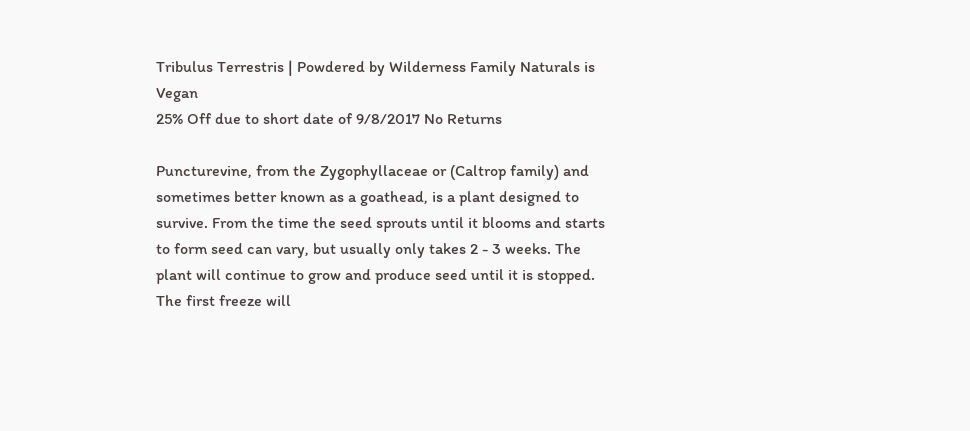Tribulus Terrestris | Powdered by Wilderness Family Naturals is Vegan
25% Off due to short date of 9/8/2017 No Returns

Puncturevine, from the Zygophyllaceae or (Caltrop family) and sometimes better known as a goathead, is a plant designed to survive. From the time the seed sprouts until it blooms and starts to form seed can vary, but usually only takes 2 - 3 weeks. The plant will continue to grow and produce seed until it is stopped. The first freeze will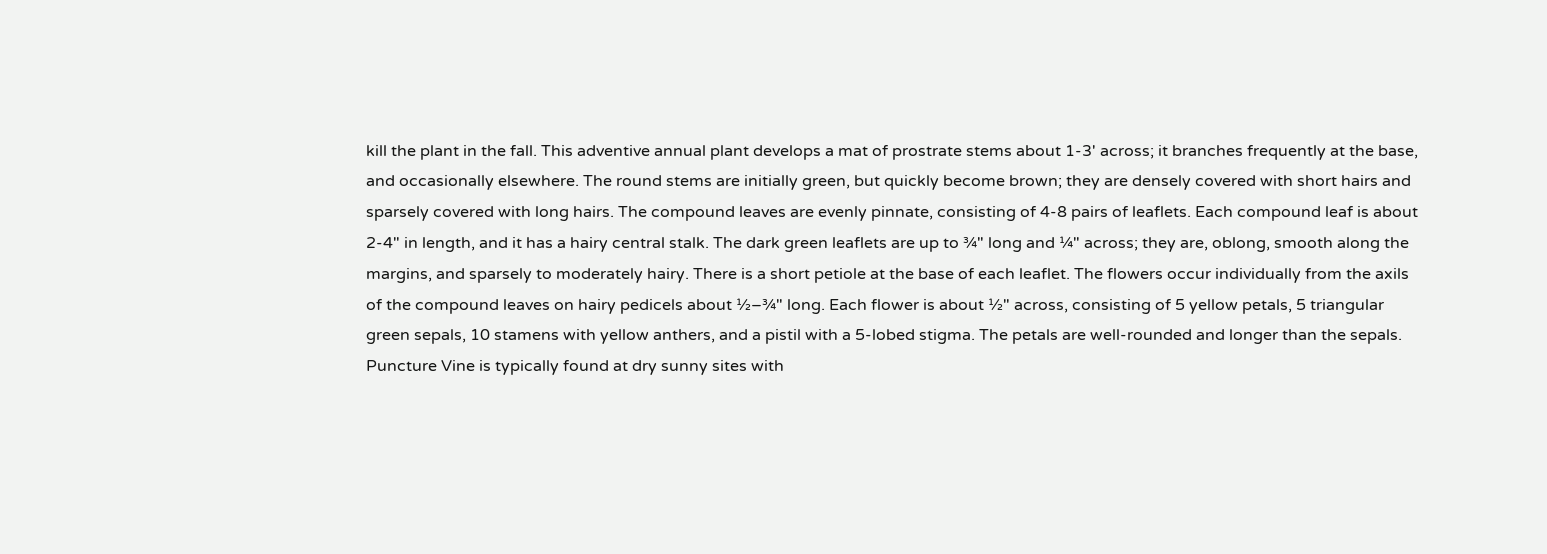kill the plant in the fall. This adventive annual plant develops a mat of prostrate stems about 1-3' across; it branches frequently at the base, and occasionally elsewhere. The round stems are initially green, but quickly become brown; they are densely covered with short hairs and sparsely covered with long hairs. The compound leaves are evenly pinnate, consisting of 4-8 pairs of leaflets. Each compound leaf is about 2-4" in length, and it has a hairy central stalk. The dark green leaflets are up to ¾" long and ¼" across; they are, oblong, smooth along the margins, and sparsely to moderately hairy. There is a short petiole at the base of each leaflet. The flowers occur individually from the axils of the compound leaves on hairy pedicels about ½–¾" long. Each flower is about ½" across, consisting of 5 yellow petals, 5 triangular green sepals, 10 stamens with yellow anthers, and a pistil with a 5-lobed stigma. The petals are well-rounded and longer than the sepals. Puncture Vine is typically found at dry sunny sites with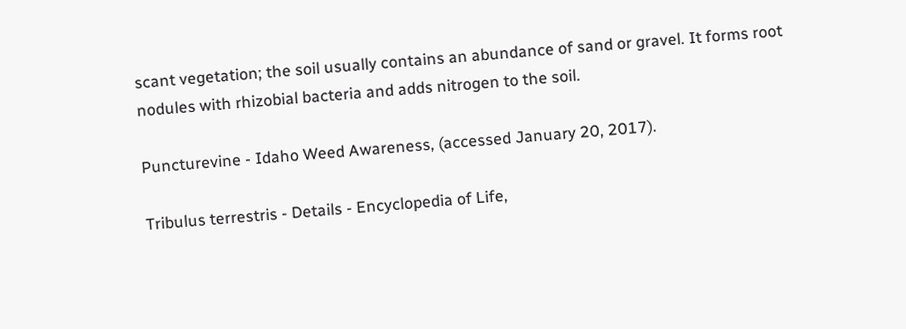scant vegetation; the soil usually contains an abundance of sand or gravel. It forms root nodules with rhizobial bacteria and adds nitrogen to the soil.

Puncturevine - Idaho Weed Awareness, (accessed January 20, 2017).

Tribulus terrestris - Details - Encyclopedia of Life,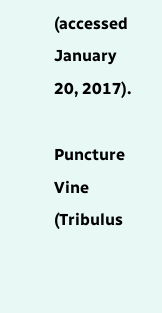(accessed January 20, 2017).

Puncture Vine (Tribulus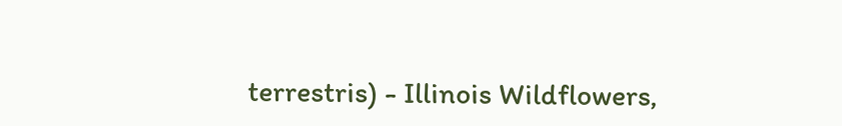terrestris) - Illinois Wildflowers,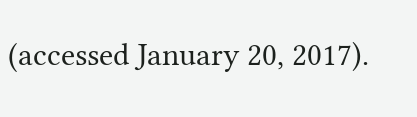(accessed January 20, 2017).